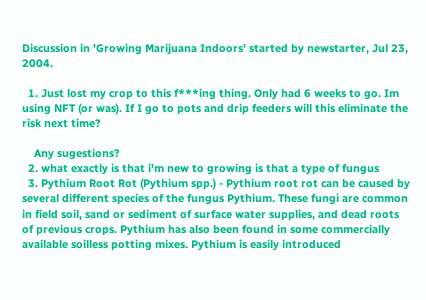Discussion in 'Growing Marijuana Indoors' started by newstarter, Jul 23, 2004.

  1. Just lost my crop to this f***ing thing. Only had 6 weeks to go. Im using NFT (or was). If I go to pots and drip feeders will this eliminate the risk next time?

    Any sugestions?
  2. what exactly is that i'm new to growing is that a type of fungus
  3. Pythium Root Rot (Pythium spp.) - Pythium root rot can be caused by several different species of the fungus Pythium. These fungi are common in field soil, sand or sediment of surface water supplies, and dead roots of previous crops. Pythium has also been found in some commercially available soilless potting mixes. Pythium is easily introduced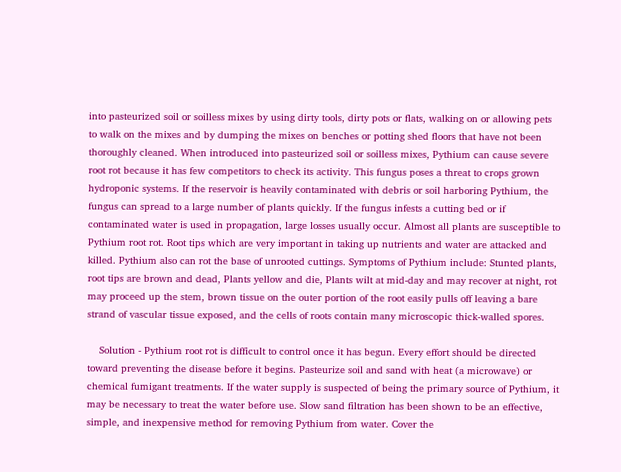into pasteurized soil or soilless mixes by using dirty tools, dirty pots or flats, walking on or allowing pets to walk on the mixes and by dumping the mixes on benches or potting shed floors that have not been thoroughly cleaned. When introduced into pasteurized soil or soilless mixes, Pythium can cause severe root rot because it has few competitors to check its activity. This fungus poses a threat to crops grown hydroponic systems. If the reservoir is heavily contaminated with debris or soil harboring Pythium, the fungus can spread to a large number of plants quickly. If the fungus infests a cutting bed or if contaminated water is used in propagation, large losses usually occur. Almost all plants are susceptible to Pythium root rot. Root tips which are very important in taking up nutrients and water are attacked and killed. Pythium also can rot the base of unrooted cuttings. Symptoms of Pythium include: Stunted plants, root tips are brown and dead, Plants yellow and die, Plants wilt at mid-day and may recover at night, rot may proceed up the stem, brown tissue on the outer portion of the root easily pulls off leaving a bare strand of vascular tissue exposed, and the cells of roots contain many microscopic thick-walled spores.

    Solution - Pythium root rot is difficult to control once it has begun. Every effort should be directed toward preventing the disease before it begins. Pasteurize soil and sand with heat (a microwave) or chemical fumigant treatments. If the water supply is suspected of being the primary source of Pythium, it may be necessary to treat the water before use. Slow sand filtration has been shown to be an effective, simple, and inexpensive method for removing Pythium from water. Cover the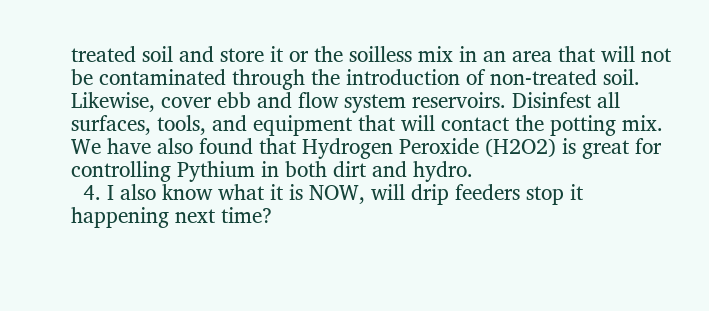treated soil and store it or the soilless mix in an area that will not be contaminated through the introduction of non-treated soil. Likewise, cover ebb and flow system reservoirs. Disinfest all surfaces, tools, and equipment that will contact the potting mix. We have also found that Hydrogen Peroxide (H2O2) is great for controlling Pythium in both dirt and hydro.
  4. I also know what it is NOW, will drip feeders stop it happening next time?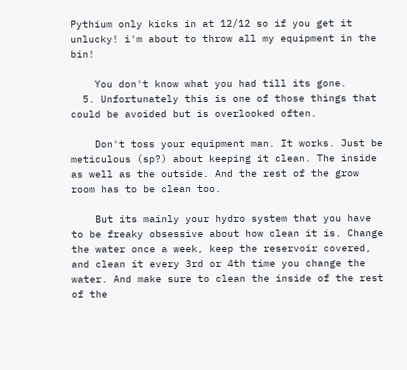Pythium only kicks in at 12/12 so if you get it unlucky! i'm about to throw all my equipment in the bin!

    You don't know what you had till its gone.
  5. Unfortunately this is one of those things that could be avoided but is overlooked often.

    Don't toss your equipment man. It works. Just be meticulous (sp?) about keeping it clean. The inside as well as the outside. And the rest of the grow room has to be clean too.

    But its mainly your hydro system that you have to be freaky obsessive about how clean it is. Change the water once a week, keep the reservoir covered, and clean it every 3rd or 4th time you change the water. And make sure to clean the inside of the rest of the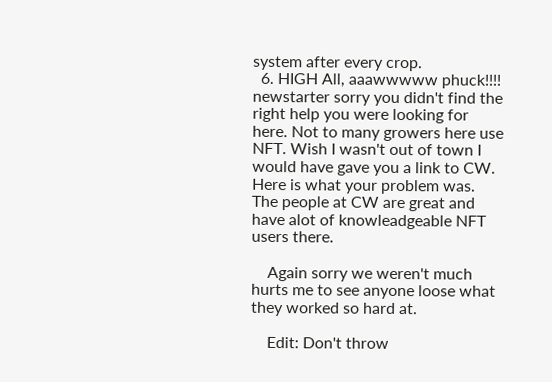system after every crop.
  6. HIGH All, aaawwwww phuck!!!! newstarter sorry you didn't find the right help you were looking for here. Not to many growers here use NFT. Wish I wasn't out of town I would have gave you a link to CW. Here is what your problem was. The people at CW are great and have alot of knowleadgeable NFT users there.

    Again sorry we weren't much hurts me to see anyone loose what they worked so hard at.

    Edit: Don't throw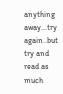anything away...try again..but try and read as much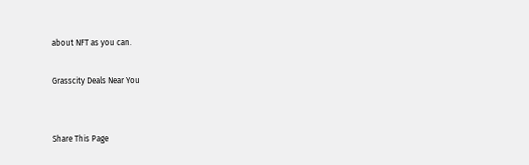about NFT as you can.

Grasscity Deals Near You


Share This Page